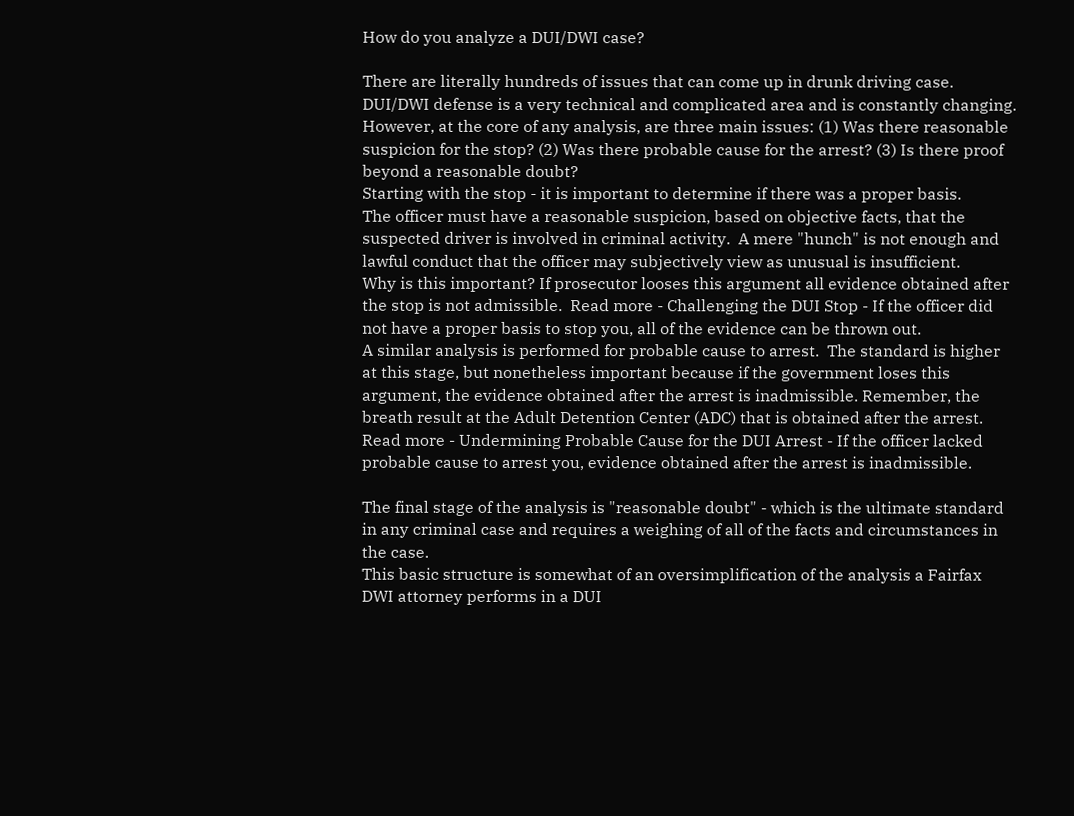How do you analyze a DUI/DWI case?

There are literally hundreds of issues that can come up in drunk driving case.  DUI/DWI defense is a very technical and complicated area and is constantly changing.
However, at the core of any analysis, are three main issues: (1) Was there reasonable suspicion for the stop? (2) Was there probable cause for the arrest? (3) Is there proof beyond a reasonable doubt?
Starting with the stop - it is important to determine if there was a proper basis.
The officer must have a reasonable suspicion, based on objective facts, that the suspected driver is involved in criminal activity.  A mere "hunch" is not enough and lawful conduct that the officer may subjectively view as unusual is insufficient.
Why is this important? If prosecutor looses this argument all evidence obtained after the stop is not admissible.  Read more - Challenging the DUI Stop - If the officer did not have a proper basis to stop you, all of the evidence can be thrown out.
A similar analysis is performed for probable cause to arrest.  The standard is higher at this stage, but nonetheless important because if the government loses this argument, the evidence obtained after the arrest is inadmissible. Remember, the breath result at the Adult Detention Center (ADC) that is obtained after the arrest.  Read more - Undermining Probable Cause for the DUI Arrest - If the officer lacked probable cause to arrest you, evidence obtained after the arrest is inadmissible.

The final stage of the analysis is "reasonable doubt" - which is the ultimate standard in any criminal case and requires a weighing of all of the facts and circumstances in the case.
This basic structure is somewhat of an oversimplification of the analysis a Fairfax DWI attorney performs in a DUI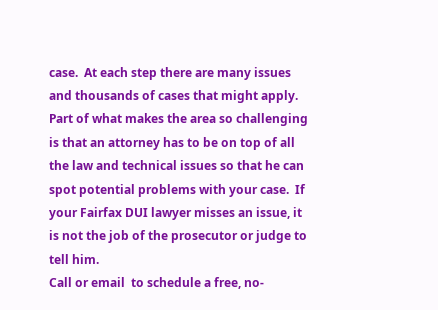case.  At each step there are many issues and thousands of cases that might apply.
Part of what makes the area so challenging is that an attorney has to be on top of all the law and technical issues so that he can spot potential problems with your case.  If your Fairfax DUI lawyer misses an issue, it is not the job of the prosecutor or judge to tell him.
Call or email  to schedule a free, no-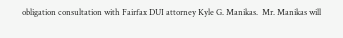obligation consultation with Fairfax DUI attorney Kyle G. Manikas.  Mr. Manikas will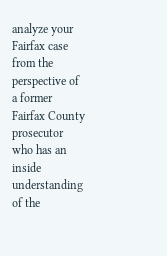analyze your Fairfax case from the perspective of a former Fairfax County prosecutor who has an inside understanding of the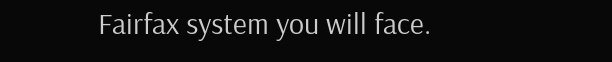Fairfax system you will face.